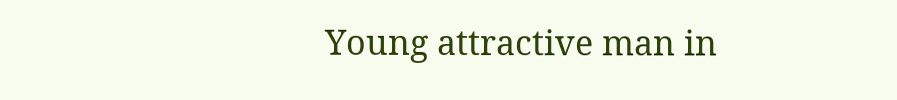Young attractive man in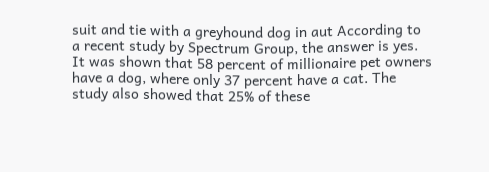suit and tie with a greyhound dog in aut According to a recent study by Spectrum Group, the answer is yes. It was shown that 58 percent of millionaire pet owners have a dog, where only 37 percent have a cat. The study also showed that 25% of these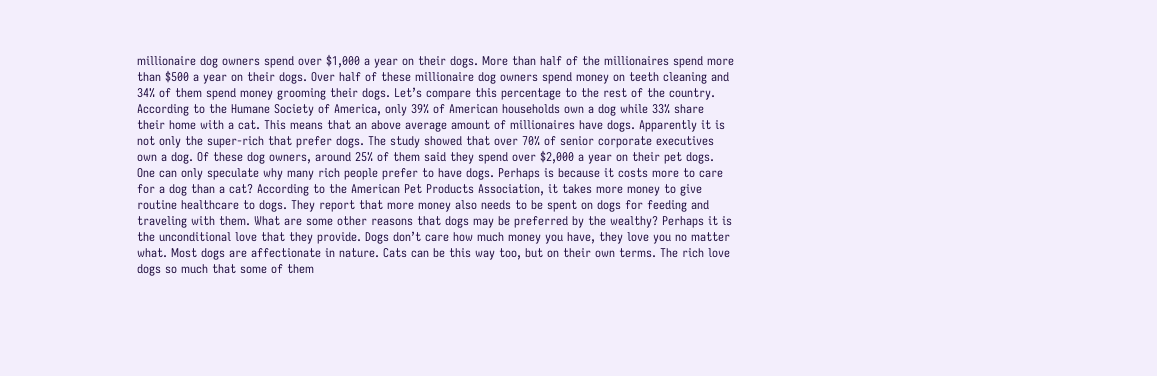millionaire dog owners spend over $1,000 a year on their dogs. More than half of the millionaires spend more than $500 a year on their dogs. Over half of these millionaire dog owners spend money on teeth cleaning and 34% of them spend money grooming their dogs. Let’s compare this percentage to the rest of the country. According to the Humane Society of America, only 39% of American households own a dog while 33% share their home with a cat. This means that an above average amount of millionaires have dogs. Apparently it is not only the super-rich that prefer dogs. The study showed that over 70% of senior corporate executives own a dog. Of these dog owners, around 25% of them said they spend over $2,000 a year on their pet dogs. One can only speculate why many rich people prefer to have dogs. Perhaps is because it costs more to care for a dog than a cat? According to the American Pet Products Association, it takes more money to give routine healthcare to dogs. They report that more money also needs to be spent on dogs for feeding and traveling with them. What are some other reasons that dogs may be preferred by the wealthy? Perhaps it is the unconditional love that they provide. Dogs don’t care how much money you have, they love you no matter what. Most dogs are affectionate in nature. Cats can be this way too, but on their own terms. The rich love dogs so much that some of them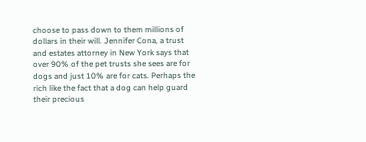choose to pass down to them millions of dollars in their will. Jennifer Cona, a trust and estates attorney in New York says that over 90% of the pet trusts she sees are for dogs and just 10% are for cats. Perhaps the rich like the fact that a dog can help guard their precious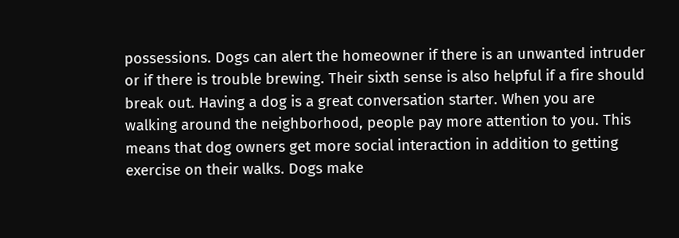possessions. Dogs can alert the homeowner if there is an unwanted intruder or if there is trouble brewing. Their sixth sense is also helpful if a fire should break out. Having a dog is a great conversation starter. When you are walking around the neighborhood, people pay more attention to you. This means that dog owners get more social interaction in addition to getting exercise on their walks. Dogs make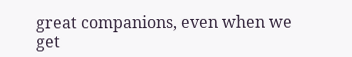great companions, even when we get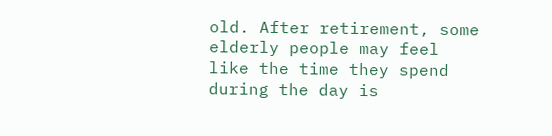old. After retirement, some elderly people may feel like the time they spend during the day is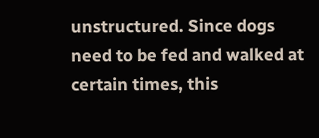unstructured. Since dogs need to be fed and walked at certain times, this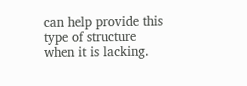can help provide this type of structure when it is lacking.